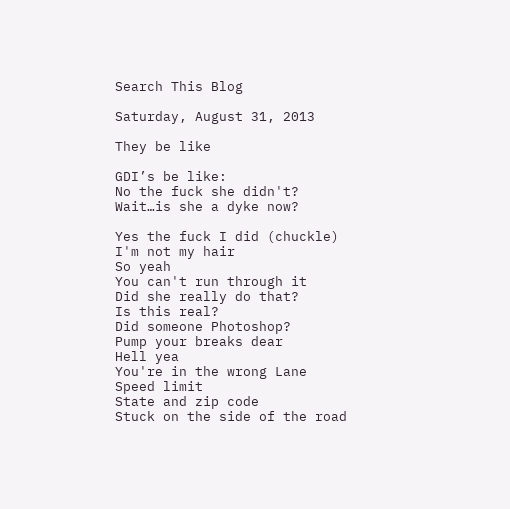Search This Blog

Saturday, August 31, 2013

They be like

GDI’s be like:
No the fuck she didn't?
Wait…is she a dyke now?

Yes the fuck I did (chuckle)
I'm not my hair
So yeah
You can't run through it
Did she really do that?
Is this real?
Did someone Photoshop?
Pump your breaks dear
Hell yea
You're in the wrong Lane
Speed limit
State and zip code
Stuck on the side of the road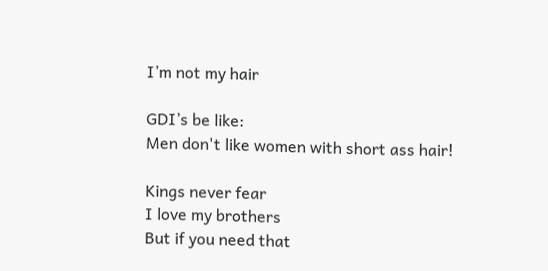I’m not my hair

GDI’s be like:
Men don't like women with short ass hair!

Kings never fear
I love my brothers
But if you need that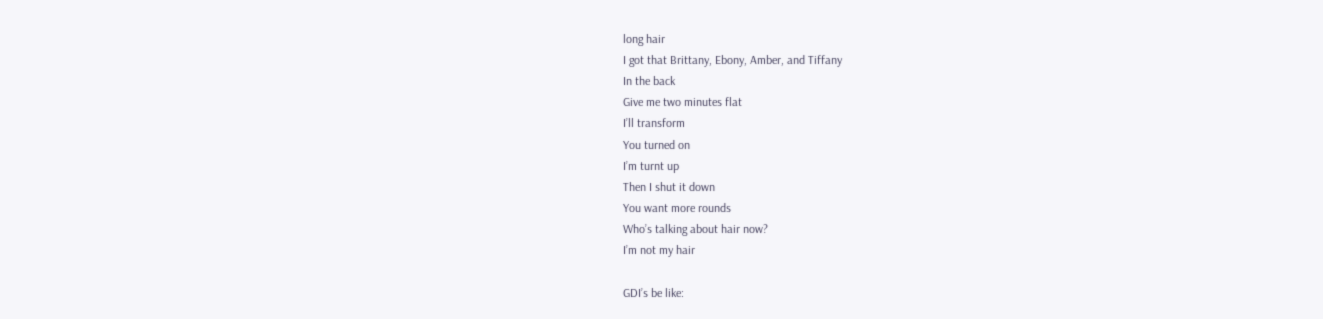long hair
I got that Brittany, Ebony, Amber, and Tiffany
In the back
Give me two minutes flat
I’ll transform
You turned on
I’m turnt up
Then I shut it down
You want more rounds
Who’s talking about hair now?
I’m not my hair

GDI’s be like: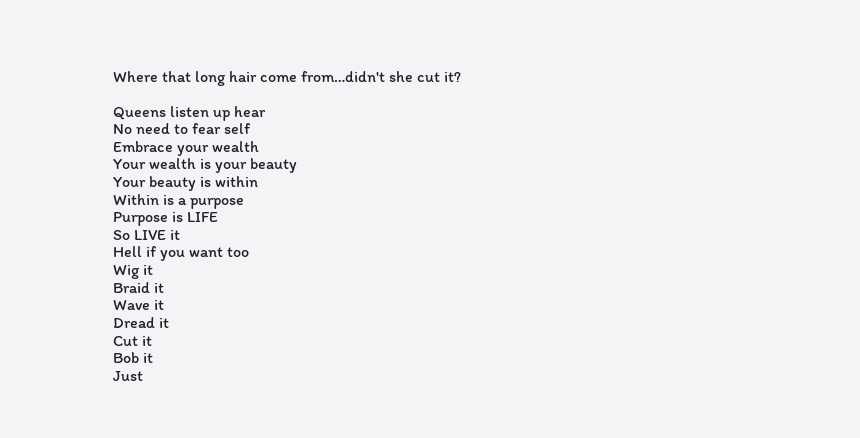Where that long hair come from…didn't she cut it?

Queens listen up hear
No need to fear self
Embrace your wealth
Your wealth is your beauty
Your beauty is within
Within is a purpose
Purpose is LIFE
So LIVE it
Hell if you want too
Wig it
Braid it
Wave it
Dread it
Cut it
Bob it
Just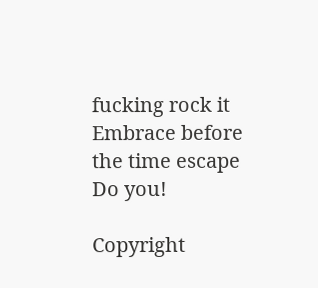fucking rock it
Embrace before the time escape
Do you!

Copyright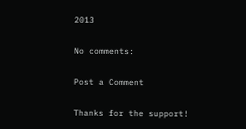2013

No comments:

Post a Comment

Thanks for the support!